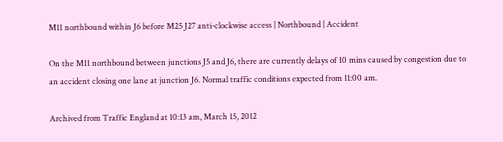M11 northbound within J6 before M25 J27 anti-clockwise access | Northbound | Accident

On the M11 northbound between junctions J5 and J6, there are currently delays of 10 mins caused by congestion due to an accident closing one lane at junction J6. Normal traffic conditions expected from 11:00 am.

Archived from Traffic England at 10:13 am, March 15, 2012